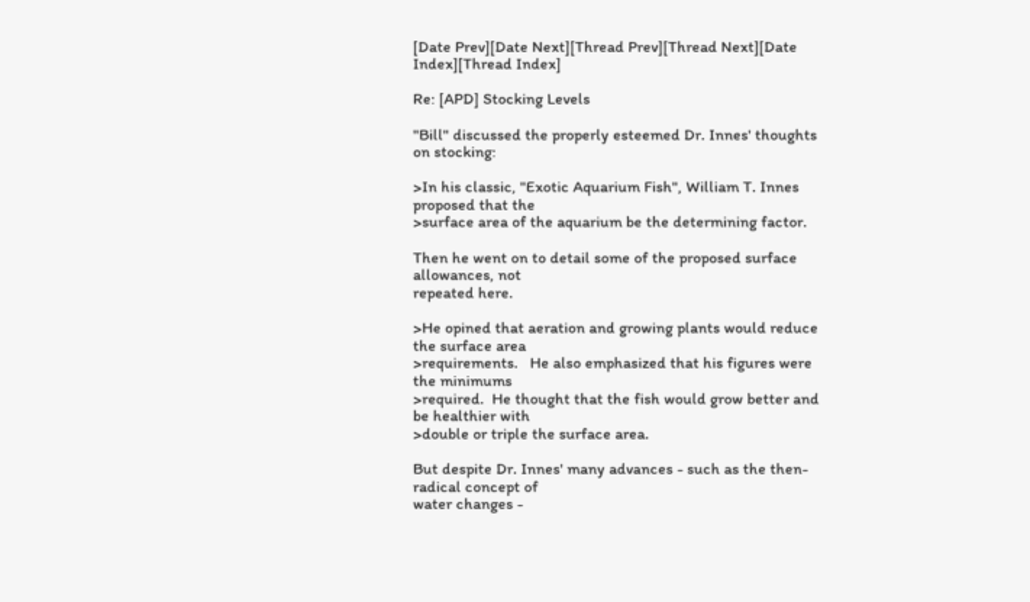[Date Prev][Date Next][Thread Prev][Thread Next][Date Index][Thread Index]

Re: [APD] Stocking Levels

"Bill" discussed the properly esteemed Dr. Innes' thoughts on stocking:

>In his classic, "Exotic Aquarium Fish", William T. Innes proposed that the
>surface area of the aquarium be the determining factor.

Then he went on to detail some of the proposed surface allowances, not
repeated here.

>He opined that aeration and growing plants would reduce the surface area
>requirements.   He also emphasized that his figures were the minimums
>required.  He thought that the fish would grow better and be healthier with
>double or triple the surface area.

But despite Dr. Innes' many advances - such as the then-radical concept of
water changes -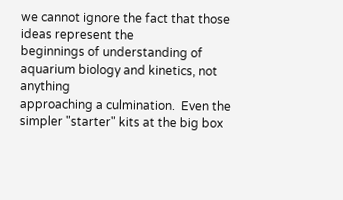we cannot ignore the fact that those ideas represent the
beginnings of understanding of aquarium biology and kinetics, not anything
approaching a culmination.  Even the simpler "starter" kits at the big box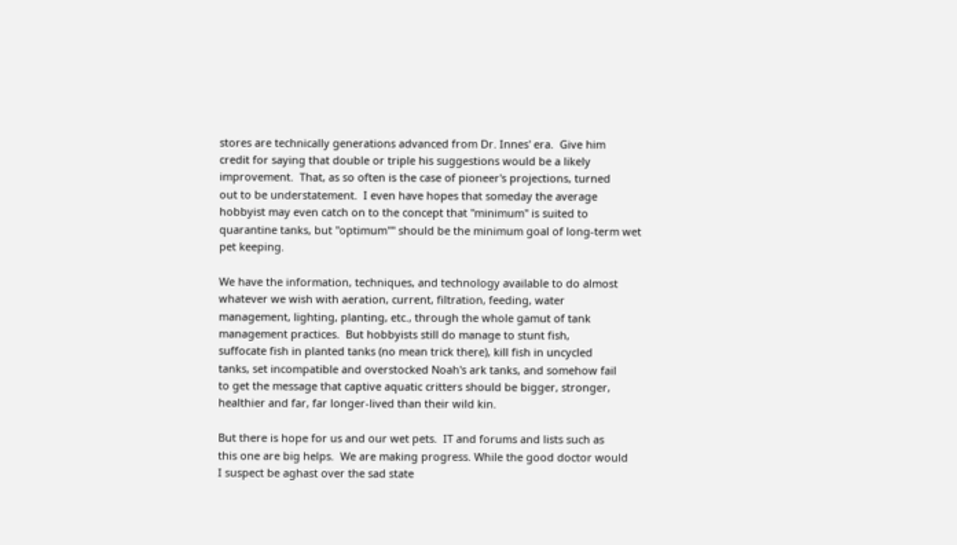stores are technically generations advanced from Dr. Innes' era.  Give him
credit for saying that double or triple his suggestions would be a likely
improvement.  That, as so often is the case of pioneer's projections, turned
out to be understatement.  I even have hopes that someday the average
hobbyist may even catch on to the concept that "minimum" is suited to
quarantine tanks, but "optimum"" should be the minimum goal of long-term wet
pet keeping.

We have the information, techniques, and technology available to do almost
whatever we wish with aeration, current, filtration, feeding, water
management, lighting, planting, etc., through the whole gamut of tank
management practices.  But hobbyists still do manage to stunt fish,
suffocate fish in planted tanks (no mean trick there), kill fish in uncycled
tanks, set incompatible and overstocked Noah's ark tanks, and somehow fail
to get the message that captive aquatic critters should be bigger, stronger,
healthier and far, far longer-lived than their wild kin.

But there is hope for us and our wet pets.  IT and forums and lists such as
this one are big helps.  We are making progress. While the good doctor would
I suspect be aghast over the sad state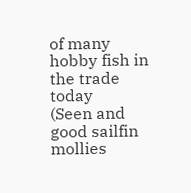of many hobby fish in the trade today
(Seen and good sailfin mollies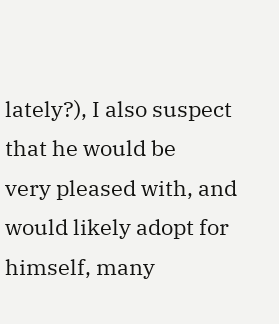lately?), I also suspect that he would be
very pleased with, and would likely adopt for himself, many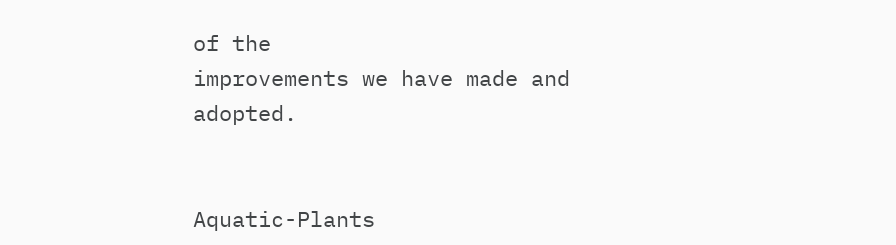of the
improvements we have made and adopted.


Aquatic-Plants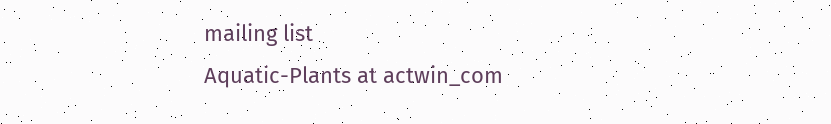mailing list
Aquatic-Plants at actwin_com